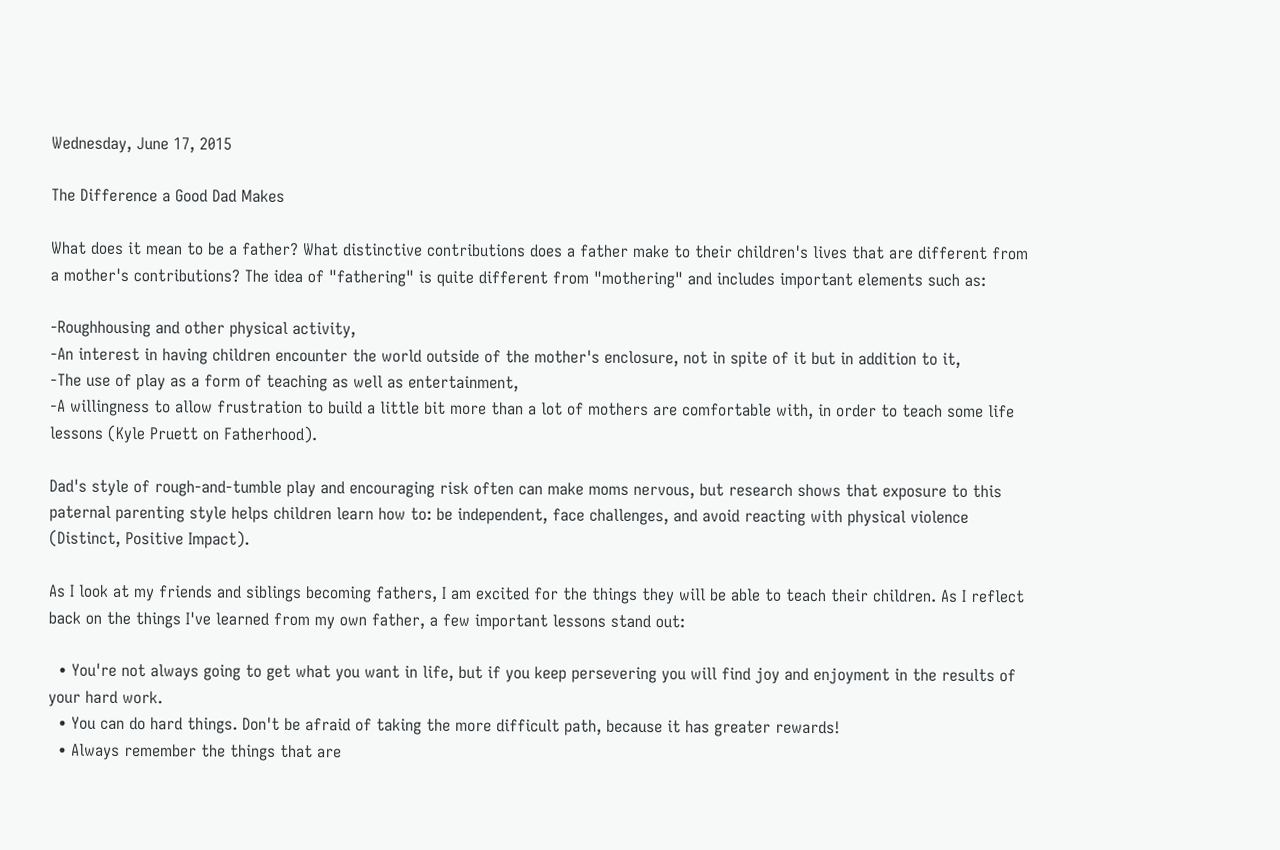Wednesday, June 17, 2015

The Difference a Good Dad Makes

What does it mean to be a father? What distinctive contributions does a father make to their children's lives that are different from a mother's contributions? The idea of "fathering" is quite different from "mothering" and includes important elements such as:

-Roughhousing and other physical activity,
-An interest in having children encounter the world outside of the mother's enclosure, not in spite of it but in addition to it,
-The use of play as a form of teaching as well as entertainment,
-A willingness to allow frustration to build a little bit more than a lot of mothers are comfortable with, in order to teach some life lessons (Kyle Pruett on Fatherhood).

Dad's style of rough-and-tumble play and encouraging risk often can make moms nervous, but research shows that exposure to this paternal parenting style helps children learn how to: be independent, face challenges, and avoid reacting with physical violence (Distinct, Positive Impact).

As I look at my friends and siblings becoming fathers, I am excited for the things they will be able to teach their children. As I reflect back on the things I've learned from my own father, a few important lessons stand out:

  • You're not always going to get what you want in life, but if you keep persevering you will find joy and enjoyment in the results of your hard work.
  • You can do hard things. Don't be afraid of taking the more difficult path, because it has greater rewards!
  • Always remember the things that are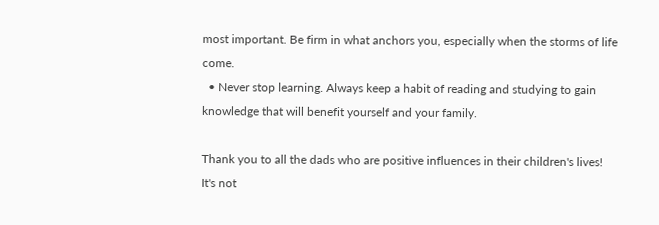most important. Be firm in what anchors you, especially when the storms of life come.
  • Never stop learning. Always keep a habit of reading and studying to gain knowledge that will benefit yourself and your family.

Thank you to all the dads who are positive influences in their children's lives! It's not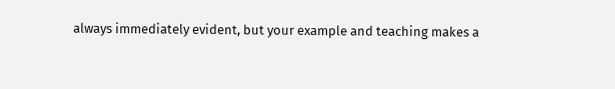always immediately evident, but your example and teaching makes a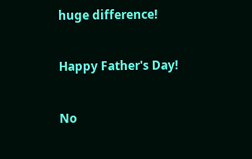huge difference!

Happy Father's Day!

No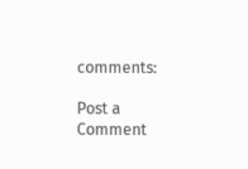comments:

Post a Comment